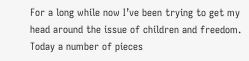For a long while now I’ve been trying to get my head around the issue of children and freedom. Today a number of pieces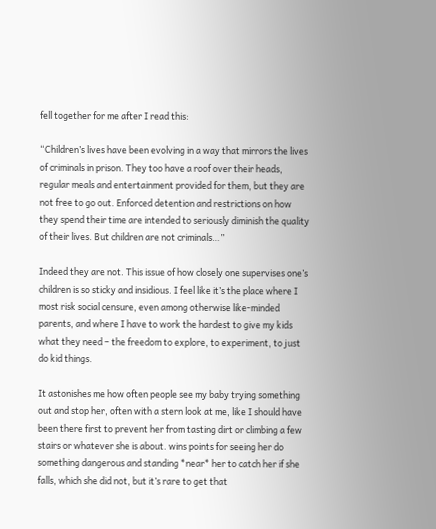fell together for me after I read this:

“Children’s lives have been evolving in a way that mirrors the lives of criminals in prison. They too have a roof over their heads, regular meals and entertainment provided for them, but they are not free to go out. Enforced detention and restrictions on how they spend their time are intended to seriously diminish the quality of their lives. But children are not criminals…”

Indeed they are not. This issue of how closely one supervises one’s children is so sticky and insidious. I feel like it’s the place where I most risk social censure, even among otherwise like-minded parents, and where I have to work the hardest to give my kids what they need – the freedom to explore, to experiment, to just do kid things.

It astonishes me how often people see my baby trying something out and stop her, often with a stern look at me, like I should have been there first to prevent her from tasting dirt or climbing a few stairs or whatever she is about. wins points for seeing her do something dangerous and standing *near* her to catch her if she falls, which she did not, but it’s rare to get that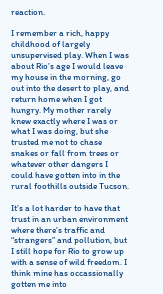reaction.

I remember a rich, happy childhood of largely unsupervised play. When I was about Rio’s age I would leave my house in the morning, go out into the desert to play, and return home when I got hungry. My mother rarely knew exactly where I was or what I was doing, but she trusted me not to chase snakes or fall from trees or whatever other dangers I could have gotten into in the rural foothills outside Tucson.

It’s a lot harder to have that trust in an urban environment where there’s traffic and “strangers” and pollution, but I still hope for Rio to grow up with a sense of wild freedom. I think mine has occassionally gotten me into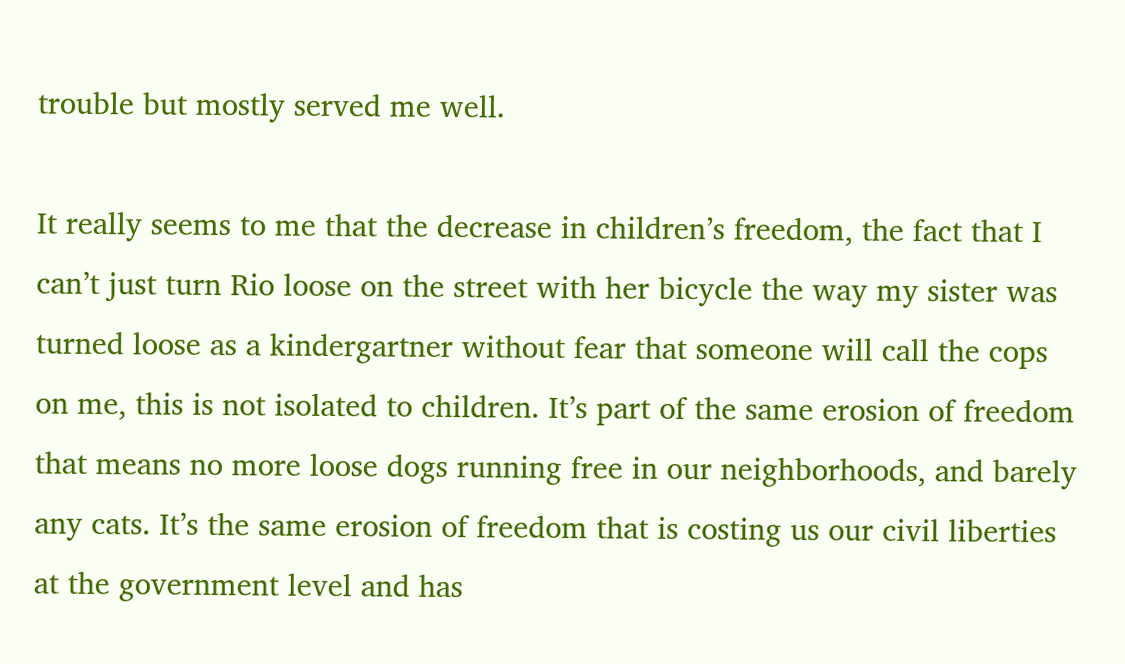trouble but mostly served me well.

It really seems to me that the decrease in children’s freedom, the fact that I can’t just turn Rio loose on the street with her bicycle the way my sister was turned loose as a kindergartner without fear that someone will call the cops on me, this is not isolated to children. It’s part of the same erosion of freedom that means no more loose dogs running free in our neighborhoods, and barely any cats. It’s the same erosion of freedom that is costing us our civil liberties at the government level and has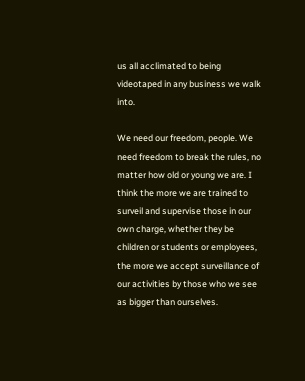us all acclimated to being videotaped in any business we walk into.

We need our freedom, people. We need freedom to break the rules, no matter how old or young we are. I think the more we are trained to surveil and supervise those in our own charge, whether they be children or students or employees, the more we accept surveillance of our activities by those who we see as bigger than ourselves.